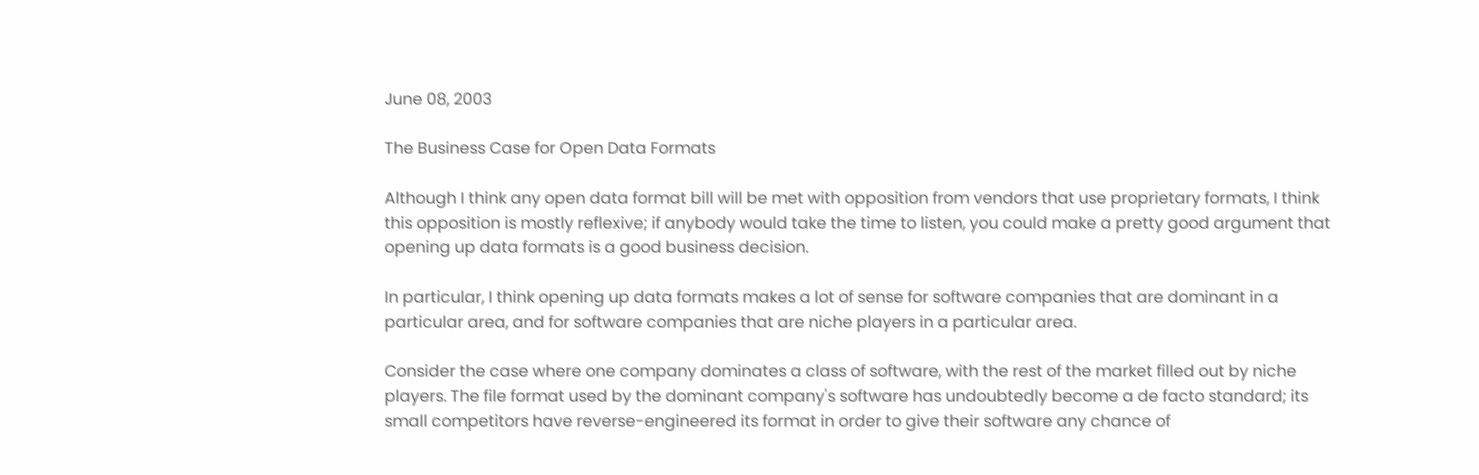June 08, 2003

The Business Case for Open Data Formats

Although I think any open data format bill will be met with opposition from vendors that use proprietary formats, I think this opposition is mostly reflexive; if anybody would take the time to listen, you could make a pretty good argument that opening up data formats is a good business decision.

In particular, I think opening up data formats makes a lot of sense for software companies that are dominant in a particular area, and for software companies that are niche players in a particular area.

Consider the case where one company dominates a class of software, with the rest of the market filled out by niche players. The file format used by the dominant company's software has undoubtedly become a de facto standard; its small competitors have reverse-engineered its format in order to give their software any chance of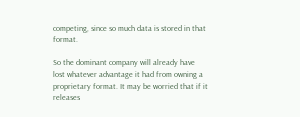competing, since so much data is stored in that format.

So the dominant company will already have lost whatever advantage it had from owning a proprietary format. It may be worried that if it releases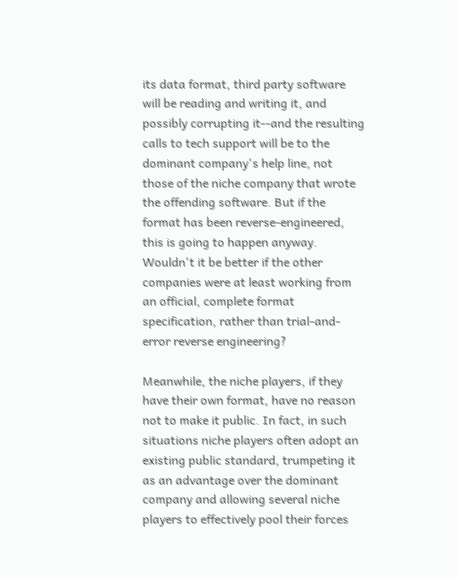its data format, third party software will be reading and writing it, and possibly corrupting it--and the resulting calls to tech support will be to the dominant company's help line, not those of the niche company that wrote the offending software. But if the format has been reverse-engineered, this is going to happen anyway. Wouldn't it be better if the other companies were at least working from an official, complete format specification, rather than trial-and-error reverse engineering?

Meanwhile, the niche players, if they have their own format, have no reason not to make it public. In fact, in such situations niche players often adopt an existing public standard, trumpeting it as an advantage over the dominant company and allowing several niche players to effectively pool their forces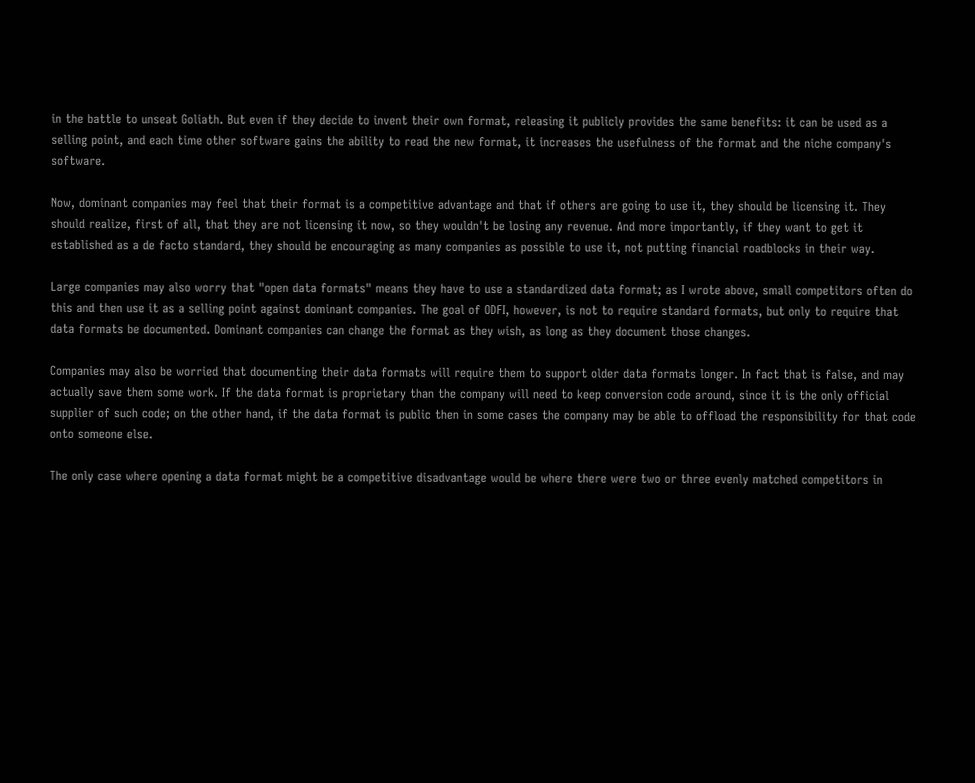in the battle to unseat Goliath. But even if they decide to invent their own format, releasing it publicly provides the same benefits: it can be used as a selling point, and each time other software gains the ability to read the new format, it increases the usefulness of the format and the niche company's software.

Now, dominant companies may feel that their format is a competitive advantage and that if others are going to use it, they should be licensing it. They should realize, first of all, that they are not licensing it now, so they wouldn't be losing any revenue. And more importantly, if they want to get it established as a de facto standard, they should be encouraging as many companies as possible to use it, not putting financial roadblocks in their way.

Large companies may also worry that "open data formats" means they have to use a standardized data format; as I wrote above, small competitors often do this and then use it as a selling point against dominant companies. The goal of ODFI, however, is not to require standard formats, but only to require that data formats be documented. Dominant companies can change the format as they wish, as long as they document those changes.

Companies may also be worried that documenting their data formats will require them to support older data formats longer. In fact that is false, and may actually save them some work. If the data format is proprietary than the company will need to keep conversion code around, since it is the only official supplier of such code; on the other hand, if the data format is public then in some cases the company may be able to offload the responsibility for that code onto someone else.

The only case where opening a data format might be a competitive disadvantage would be where there were two or three evenly matched competitors in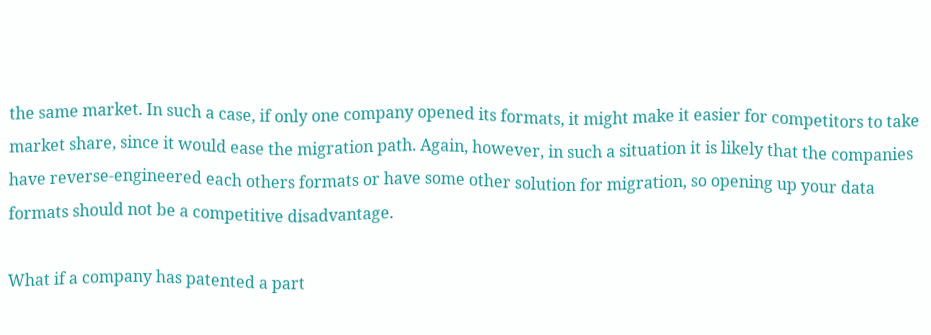the same market. In such a case, if only one company opened its formats, it might make it easier for competitors to take market share, since it would ease the migration path. Again, however, in such a situation it is likely that the companies have reverse-engineered each others formats or have some other solution for migration, so opening up your data formats should not be a competitive disadvantage.

What if a company has patented a part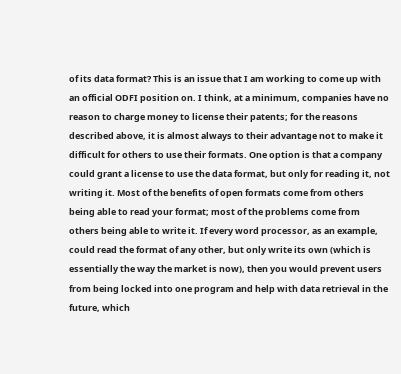of its data format? This is an issue that I am working to come up with an official ODFI position on. I think, at a minimum, companies have no reason to charge money to license their patents; for the reasons described above, it is almost always to their advantage not to make it difficult for others to use their formats. One option is that a company could grant a license to use the data format, but only for reading it, not writing it. Most of the benefits of open formats come from others being able to read your format; most of the problems come from others being able to write it. If every word processor, as an example, could read the format of any other, but only write its own (which is essentially the way the market is now), then you would prevent users from being locked into one program and help with data retrieval in the future, which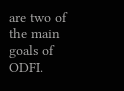are two of the main goals of ODFI.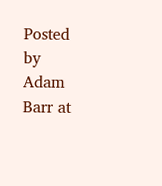Posted by Adam Barr at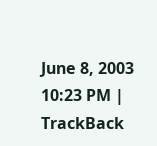June 8, 2003 10:23 PM | TrackBack